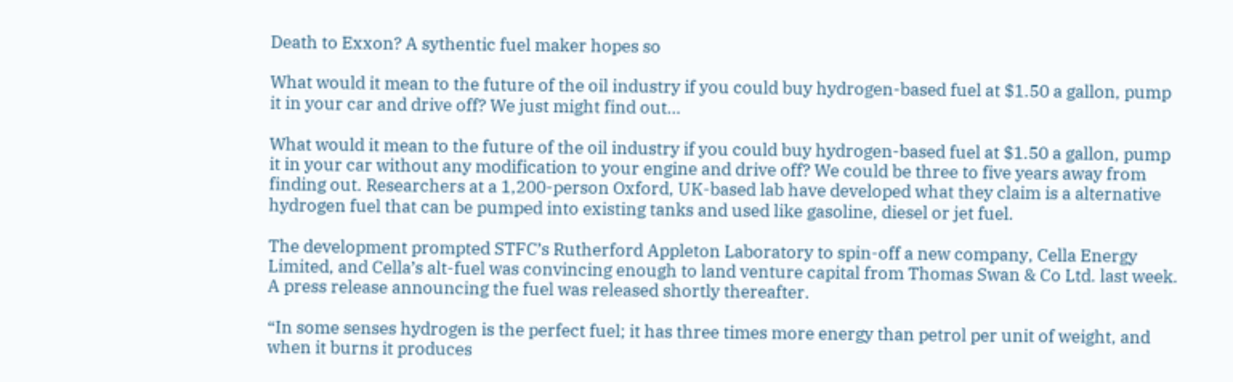Death to Exxon? A sythentic fuel maker hopes so

What would it mean to the future of the oil industry if you could buy hydrogen-based fuel at $1.50 a gallon, pump it in your car and drive off? We just might find out…

What would it mean to the future of the oil industry if you could buy hydrogen-based fuel at $1.50 a gallon, pump it in your car without any modification to your engine and drive off? We could be three to five years away from finding out. Researchers at a 1,200-person Oxford, UK-based lab have developed what they claim is a alternative hydrogen fuel that can be pumped into existing tanks and used like gasoline, diesel or jet fuel.

The development prompted STFC’s Rutherford Appleton Laboratory to spin-off a new company, Cella Energy Limited, and Cella’s alt-fuel was convincing enough to land venture capital from Thomas Swan & Co Ltd. last week. A press release announcing the fuel was released shortly thereafter.

“In some senses hydrogen is the perfect fuel; it has three times more energy than petrol per unit of weight, and when it burns it produces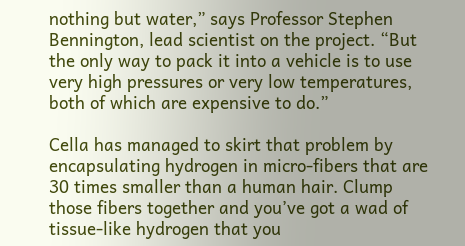nothing but water,” says Professor Stephen Bennington, lead scientist on the project. “But the only way to pack it into a vehicle is to use very high pressures or very low temperatures, both of which are expensive to do.”

Cella has managed to skirt that problem by encapsulating hydrogen in micro-fibers that are 30 times smaller than a human hair. Clump those fibers together and you’ve got a wad of tissue-like hydrogen that you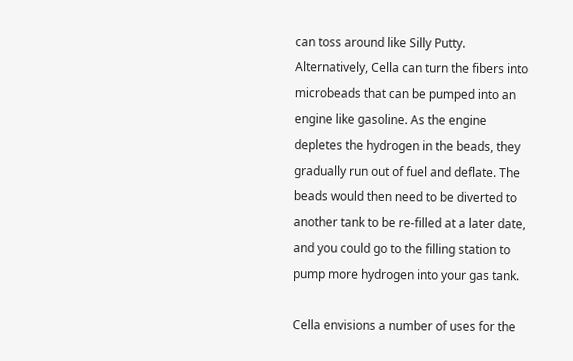can toss around like Silly Putty. Alternatively, Cella can turn the fibers into microbeads that can be pumped into an engine like gasoline. As the engine depletes the hydrogen in the beads, they gradually run out of fuel and deflate. The beads would then need to be diverted to another tank to be re-filled at a later date, and you could go to the filling station to pump more hydrogen into your gas tank.

Cella envisions a number of uses for the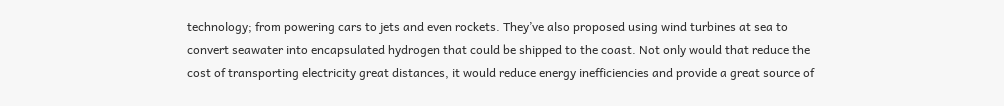technology; from powering cars to jets and even rockets. They’ve also proposed using wind turbines at sea to convert seawater into encapsulated hydrogen that could be shipped to the coast. Not only would that reduce the cost of transporting electricity great distances, it would reduce energy inefficiencies and provide a great source of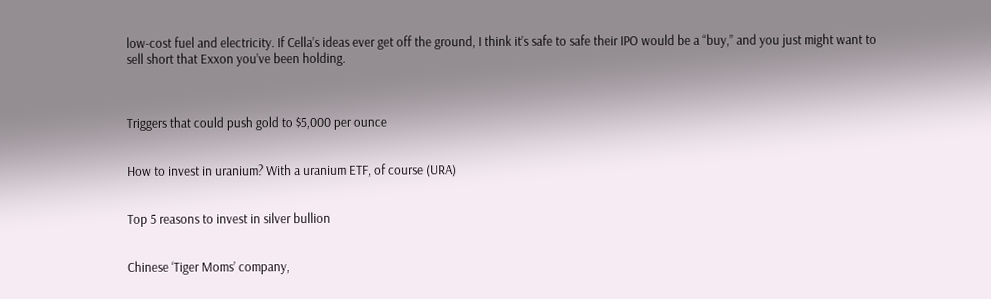low-cost fuel and electricity. If Cella’s ideas ever get off the ground, I think it’s safe to safe their IPO would be a “buy,” and you just might want to sell short that Exxon you’ve been holding.



Triggers that could push gold to $5,000 per ounce


How to invest in uranium? With a uranium ETF, of course (URA)


Top 5 reasons to invest in silver bullion


Chinese ‘Tiger Moms’ company,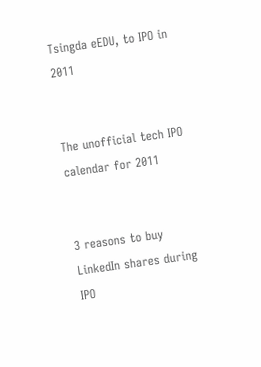Tsingda eEDU, to IPO in 2011


The unofficial tech IPO calendar for 2011


3 reasons to buy LinkedIn shares during IPO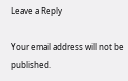Leave a Reply

Your email address will not be published.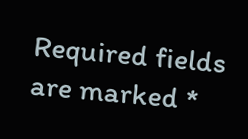Required fields are marked *